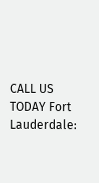CALL US TODAY Fort Lauderdale: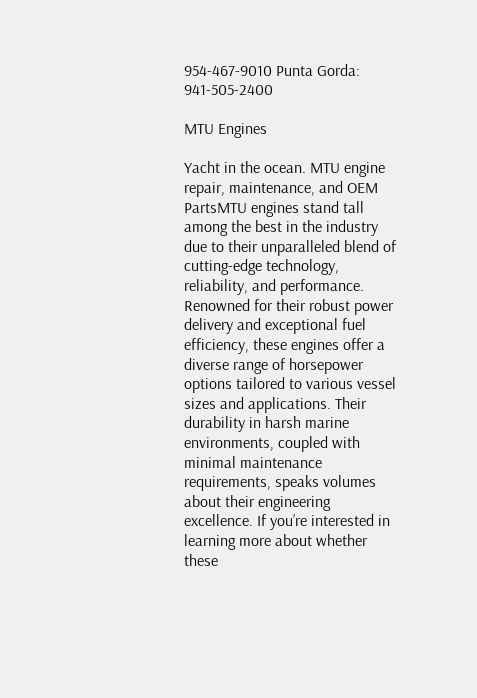954-467-9010 Punta Gorda: 941-505-2400

MTU Engines

Yacht in the ocean. MTU engine repair, maintenance, and OEM PartsMTU engines stand tall among the best in the industry due to their unparalleled blend of cutting-edge technology, reliability, and performance. Renowned for their robust power delivery and exceptional fuel efficiency, these engines offer a diverse range of horsepower options tailored to various vessel sizes and applications. Their durability in harsh marine environments, coupled with minimal maintenance requirements, speaks volumes about their engineering excellence. If you’re interested in learning more about whether these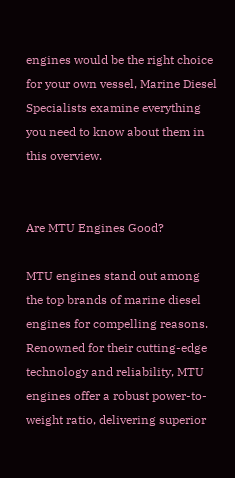engines would be the right choice for your own vessel, Marine Diesel Specialists examine everything you need to know about them in this overview.


Are MTU Engines Good?

MTU engines stand out among the top brands of marine diesel engines for compelling reasons. Renowned for their cutting-edge technology and reliability, MTU engines offer a robust power-to-weight ratio, delivering superior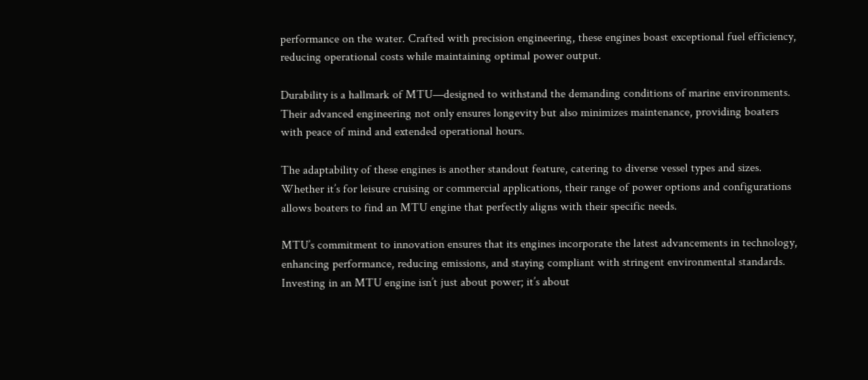performance on the water. Crafted with precision engineering, these engines boast exceptional fuel efficiency, reducing operational costs while maintaining optimal power output.

Durability is a hallmark of MTU—designed to withstand the demanding conditions of marine environments. Their advanced engineering not only ensures longevity but also minimizes maintenance, providing boaters with peace of mind and extended operational hours.

The adaptability of these engines is another standout feature, catering to diverse vessel types and sizes. Whether it’s for leisure cruising or commercial applications, their range of power options and configurations allows boaters to find an MTU engine that perfectly aligns with their specific needs.

MTU’s commitment to innovation ensures that its engines incorporate the latest advancements in technology, enhancing performance, reducing emissions, and staying compliant with stringent environmental standards. Investing in an MTU engine isn’t just about power; it’s about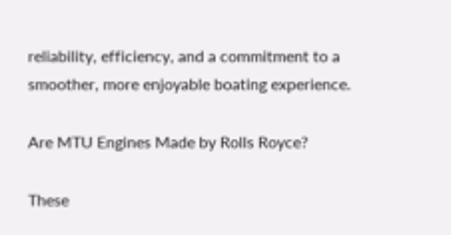reliability, efficiency, and a commitment to a smoother, more enjoyable boating experience.

Are MTU Engines Made by Rolls Royce?

These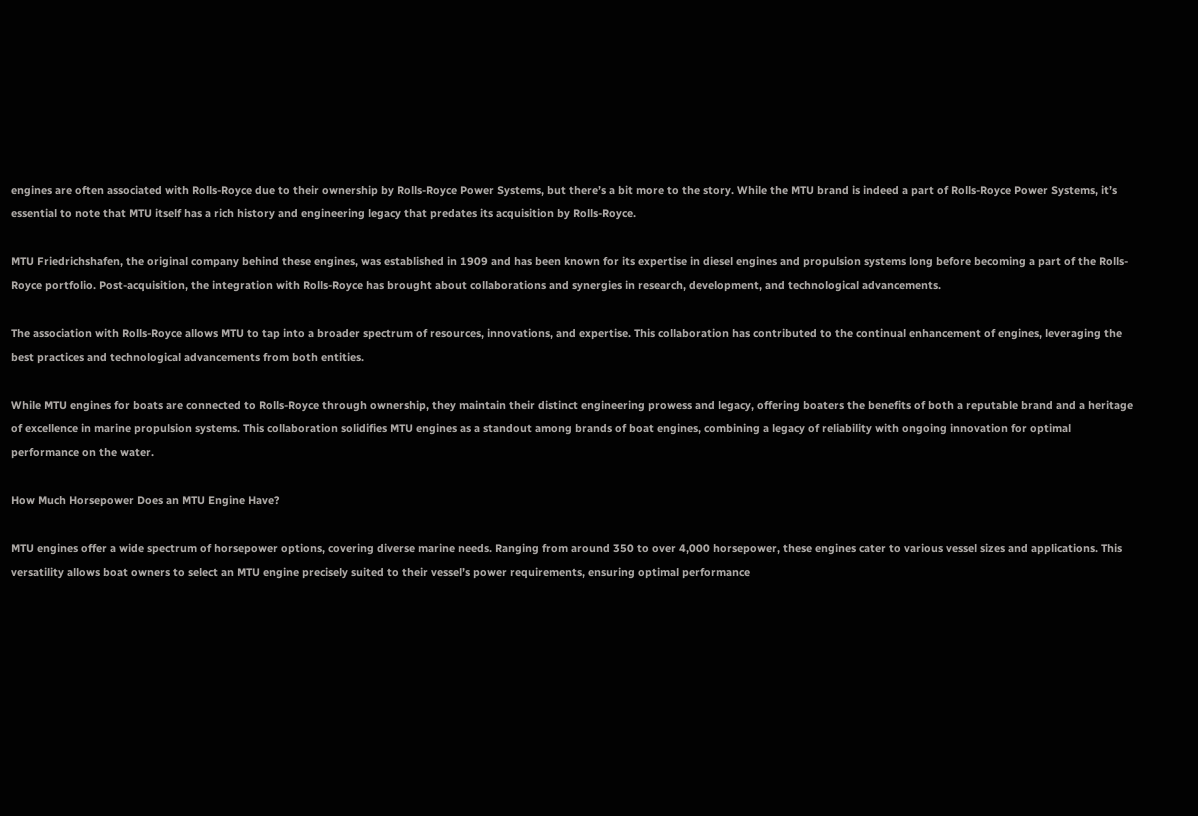engines are often associated with Rolls-Royce due to their ownership by Rolls-Royce Power Systems, but there’s a bit more to the story. While the MTU brand is indeed a part of Rolls-Royce Power Systems, it’s essential to note that MTU itself has a rich history and engineering legacy that predates its acquisition by Rolls-Royce.

MTU Friedrichshafen, the original company behind these engines, was established in 1909 and has been known for its expertise in diesel engines and propulsion systems long before becoming a part of the Rolls-Royce portfolio. Post-acquisition, the integration with Rolls-Royce has brought about collaborations and synergies in research, development, and technological advancements.

The association with Rolls-Royce allows MTU to tap into a broader spectrum of resources, innovations, and expertise. This collaboration has contributed to the continual enhancement of engines, leveraging the best practices and technological advancements from both entities.

While MTU engines for boats are connected to Rolls-Royce through ownership, they maintain their distinct engineering prowess and legacy, offering boaters the benefits of both a reputable brand and a heritage of excellence in marine propulsion systems. This collaboration solidifies MTU engines as a standout among brands of boat engines, combining a legacy of reliability with ongoing innovation for optimal performance on the water.

How Much Horsepower Does an MTU Engine Have?

MTU engines offer a wide spectrum of horsepower options, covering diverse marine needs. Ranging from around 350 to over 4,000 horsepower, these engines cater to various vessel sizes and applications. This versatility allows boat owners to select an MTU engine precisely suited to their vessel’s power requirements, ensuring optimal performance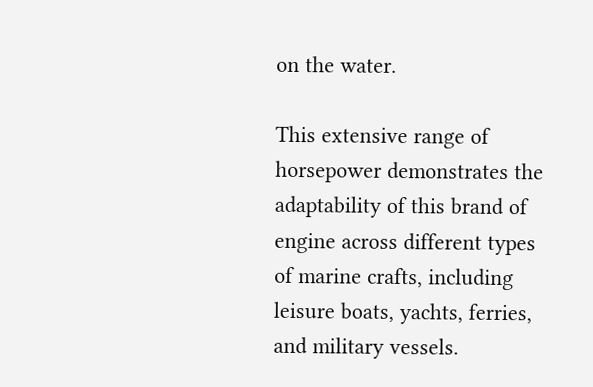on the water.

This extensive range of horsepower demonstrates the adaptability of this brand of engine across different types of marine crafts, including leisure boats, yachts, ferries, and military vessels.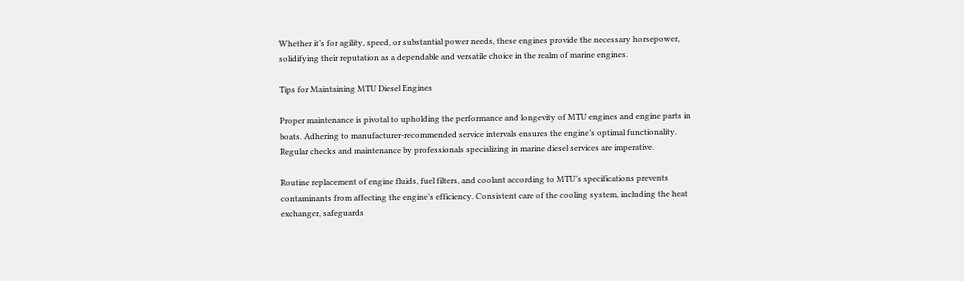Whether it’s for agility, speed, or substantial power needs, these engines provide the necessary horsepower, solidifying their reputation as a dependable and versatile choice in the realm of marine engines.

Tips for Maintaining MTU Diesel Engines

Proper maintenance is pivotal to upholding the performance and longevity of MTU engines and engine parts in boats. Adhering to manufacturer-recommended service intervals ensures the engine’s optimal functionality. Regular checks and maintenance by professionals specializing in marine diesel services are imperative.

Routine replacement of engine fluids, fuel filters, and coolant according to MTU’s specifications prevents contaminants from affecting the engine’s efficiency. Consistent care of the cooling system, including the heat exchanger, safeguards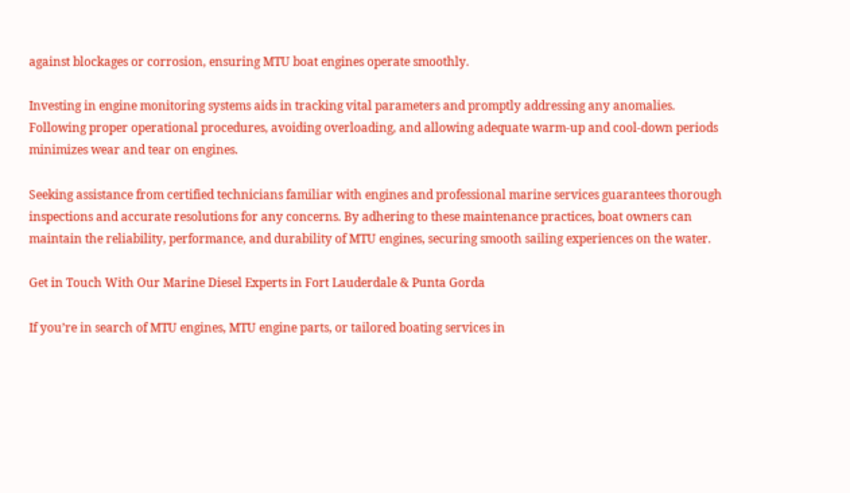against blockages or corrosion, ensuring MTU boat engines operate smoothly.

Investing in engine monitoring systems aids in tracking vital parameters and promptly addressing any anomalies. Following proper operational procedures, avoiding overloading, and allowing adequate warm-up and cool-down periods minimizes wear and tear on engines.

Seeking assistance from certified technicians familiar with engines and professional marine services guarantees thorough inspections and accurate resolutions for any concerns. By adhering to these maintenance practices, boat owners can maintain the reliability, performance, and durability of MTU engines, securing smooth sailing experiences on the water.

Get in Touch With Our Marine Diesel Experts in Fort Lauderdale & Punta Gorda

If you’re in search of MTU engines, MTU engine parts, or tailored boating services in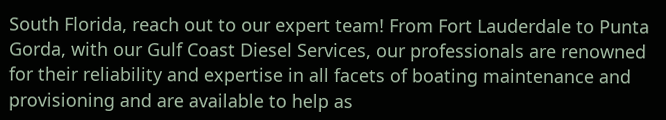South Florida, reach out to our expert team! From Fort Lauderdale to Punta Gorda, with our Gulf Coast Diesel Services, our professionals are renowned for their reliability and expertise in all facets of boating maintenance and provisioning and are available to help as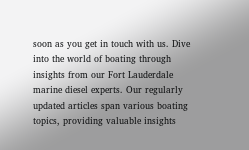soon as you get in touch with us. Dive into the world of boating through insights from our Fort Lauderdale marine diesel experts. Our regularly updated articles span various boating topics, providing valuable insights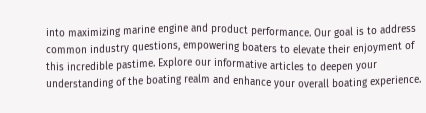into maximizing marine engine and product performance. Our goal is to address common industry questions, empowering boaters to elevate their enjoyment of this incredible pastime. Explore our informative articles to deepen your understanding of the boating realm and enhance your overall boating experience.